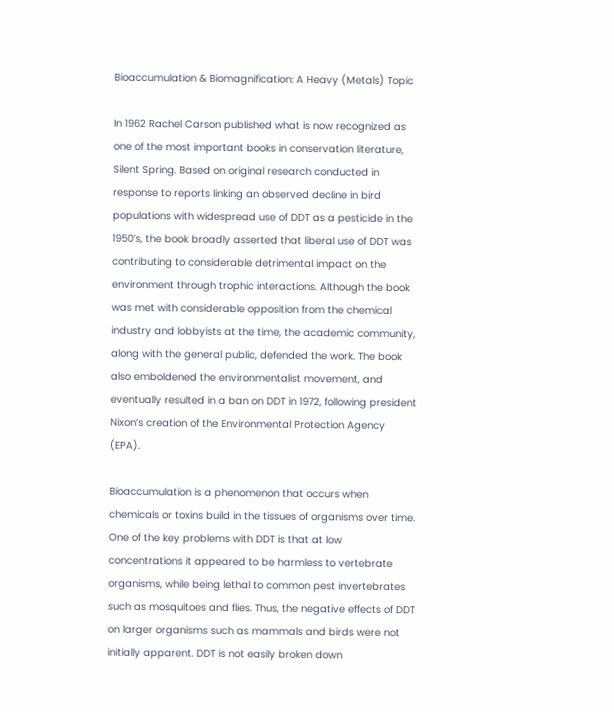Bioaccumulation & Biomagnification: A Heavy (Metals) Topic

In 1962 Rachel Carson published what is now recognized as one of the most important books in conservation literature, Silent Spring. Based on original research conducted in response to reports linking an observed decline in bird populations with widespread use of DDT as a pesticide in the 1950’s, the book broadly asserted that liberal use of DDT was contributing to considerable detrimental impact on the environment through trophic interactions. Although the book was met with considerable opposition from the chemical industry and lobbyists at the time, the academic community, along with the general public, defended the work. The book also emboldened the environmentalist movement, and eventually resulted in a ban on DDT in 1972, following president Nixon’s creation of the Environmental Protection Agency (EPA).

Bioaccumulation is a phenomenon that occurs when chemicals or toxins build in the tissues of organisms over time. One of the key problems with DDT is that at low concentrations it appeared to be harmless to vertebrate organisms, while being lethal to common pest invertebrates such as mosquitoes and flies. Thus, the negative effects of DDT on larger organisms such as mammals and birds were not initially apparent. DDT is not easily broken down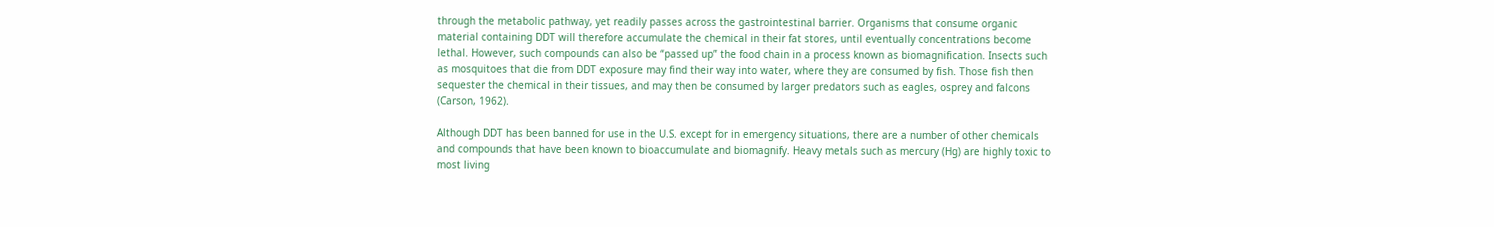through the metabolic pathway, yet readily passes across the gastrointestinal barrier. Organisms that consume organic material containing DDT will therefore accumulate the chemical in their fat stores, until eventually concentrations become lethal. However, such compounds can also be “passed up” the food chain in a process known as biomagnification. Insects such as mosquitoes that die from DDT exposure may find their way into water, where they are consumed by fish. Those fish then sequester the chemical in their tissues, and may then be consumed by larger predators such as eagles, osprey and falcons (Carson, 1962).

Although DDT has been banned for use in the U.S. except for in emergency situations, there are a number of other chemicals and compounds that have been known to bioaccumulate and biomagnify. Heavy metals such as mercury (Hg) are highly toxic to most living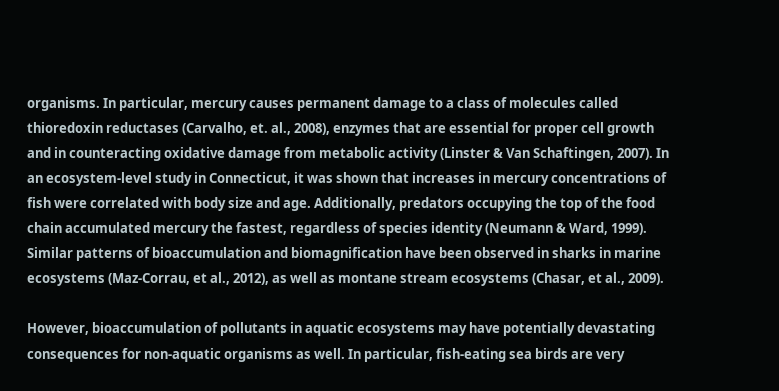organisms. In particular, mercury causes permanent damage to a class of molecules called thioredoxin reductases (Carvalho, et. al., 2008), enzymes that are essential for proper cell growth and in counteracting oxidative damage from metabolic activity (Linster & Van Schaftingen, 2007). In an ecosystem-level study in Connecticut, it was shown that increases in mercury concentrations of fish were correlated with body size and age. Additionally, predators occupying the top of the food chain accumulated mercury the fastest, regardless of species identity (Neumann & Ward, 1999). Similar patterns of bioaccumulation and biomagnification have been observed in sharks in marine ecosystems (Maz-Corrau, et al., 2012), as well as montane stream ecosystems (Chasar, et al., 2009).

However, bioaccumulation of pollutants in aquatic ecosystems may have potentially devastating consequences for non-aquatic organisms as well. In particular, fish-eating sea birds are very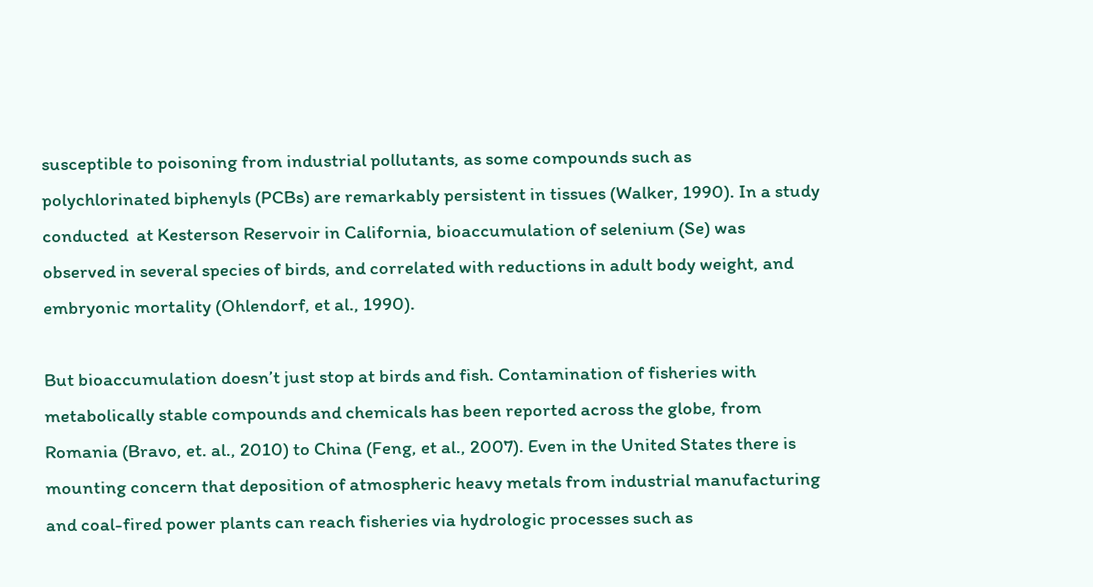susceptible to poisoning from industrial pollutants, as some compounds such as polychlorinated biphenyls (PCBs) are remarkably persistent in tissues (Walker, 1990). In a study conducted  at Kesterson Reservoir in California, bioaccumulation of selenium (Se) was observed in several species of birds, and correlated with reductions in adult body weight, and embryonic mortality (Ohlendorf, et al., 1990).

But bioaccumulation doesn’t just stop at birds and fish. Contamination of fisheries with metabolically stable compounds and chemicals has been reported across the globe, from Romania (Bravo, et. al., 2010) to China (Feng, et al., 2007). Even in the United States there is mounting concern that deposition of atmospheric heavy metals from industrial manufacturing and coal-fired power plants can reach fisheries via hydrologic processes such as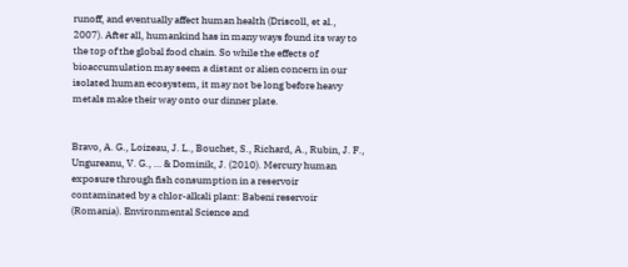runoff, and eventually affect human health (Driscoll, et al., 2007). After all, humankind has in many ways found its way to the top of the global food chain. So while the effects of bioaccumulation may seem a distant or alien concern in our isolated human ecosystem, it may not be long before heavy metals make their way onto our dinner plate.


Bravo, A. G., Loizeau, J. L., Bouchet, S., Richard, A., Rubin, J. F., Ungureanu, V. G., … & Dominik, J. (2010). Mercury human exposure through fish consumption in a reservoir contaminated by a chlor-alkali plant: Babeni reservoir (Romania). Environmental Science and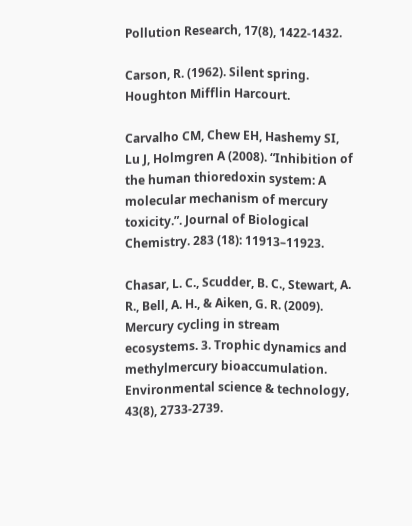Pollution Research, 17(8), 1422-1432.

Carson, R. (1962). Silent spring. Houghton Mifflin Harcourt.

Carvalho CM, Chew EH, Hashemy SI, Lu J, Holmgren A (2008). “Inhibition of the human thioredoxin system: A molecular mechanism of mercury toxicity.”. Journal of Biological Chemistry. 283 (18): 11913–11923.

Chasar, L. C., Scudder, B. C., Stewart, A. R., Bell, A. H., & Aiken, G. R. (2009). Mercury cycling in stream ecosystems. 3. Trophic dynamics and methylmercury bioaccumulation. Environmental science & technology, 43(8), 2733-2739.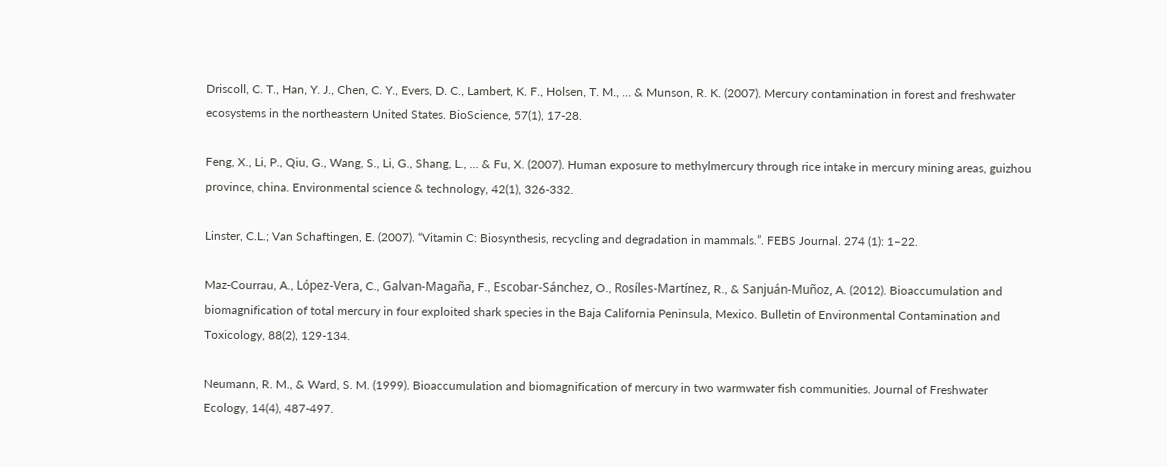Driscoll, C. T., Han, Y. J., Chen, C. Y., Evers, D. C., Lambert, K. F., Holsen, T. M., … & Munson, R. K. (2007). Mercury contamination in forest and freshwater ecosystems in the northeastern United States. BioScience, 57(1), 17-28.

Feng, X., Li, P., Qiu, G., Wang, S., Li, G., Shang, L., … & Fu, X. (2007). Human exposure to methylmercury through rice intake in mercury mining areas, guizhou province, china. Environmental science & technology, 42(1), 326-332.

Linster, C.L.; Van Schaftingen, E. (2007). “Vitamin C: Biosynthesis, recycling and degradation in mammals.”. FEBS Journal. 274 (1): 1–22.

Maz-Courrau, A., López-Vera, C., Galvan-Magaña, F., Escobar-Sánchez, O., Rosíles-Martínez, R., & Sanjuán-Muñoz, A. (2012). Bioaccumulation and biomagnification of total mercury in four exploited shark species in the Baja California Peninsula, Mexico. Bulletin of Environmental Contamination and Toxicology, 88(2), 129-134.

Neumann, R. M., & Ward, S. M. (1999). Bioaccumulation and biomagnification of mercury in two warmwater fish communities. Journal of Freshwater Ecology, 14(4), 487-497.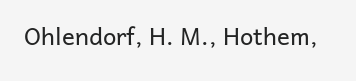Ohlendorf, H. M., Hothem,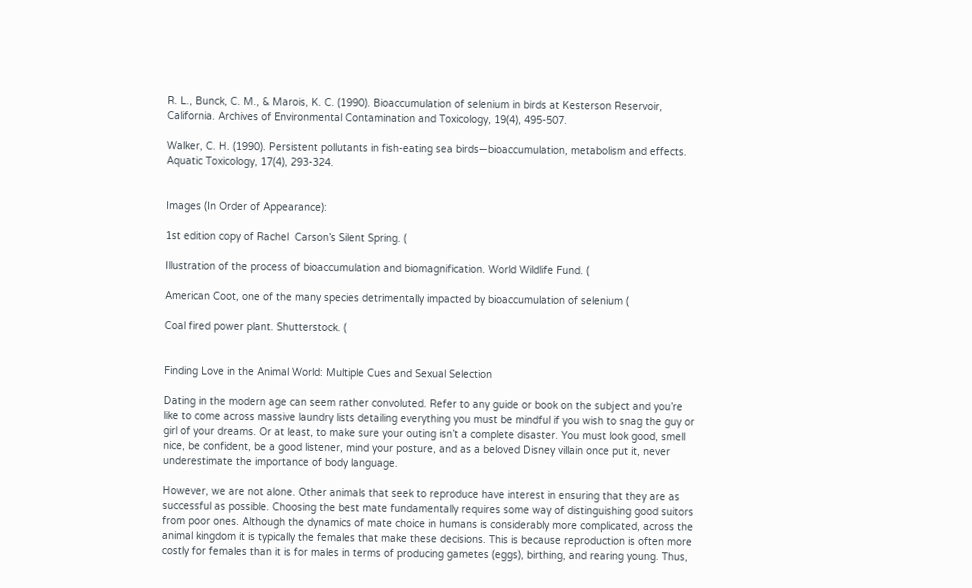R. L., Bunck, C. M., & Marois, K. C. (1990). Bioaccumulation of selenium in birds at Kesterson Reservoir, California. Archives of Environmental Contamination and Toxicology, 19(4), 495-507.

Walker, C. H. (1990). Persistent pollutants in fish-eating sea birds—bioaccumulation, metabolism and effects. Aquatic Toxicology, 17(4), 293-324.


Images (In Order of Appearance):

1st edition copy of Rachel  Carson’s Silent Spring. (

Illustration of the process of bioaccumulation and biomagnification. World Wildlife Fund. (

American Coot, one of the many species detrimentally impacted by bioaccumulation of selenium (

Coal fired power plant. Shutterstock. (


Finding Love in the Animal World: Multiple Cues and Sexual Selection

Dating in the modern age can seem rather convoluted. Refer to any guide or book on the subject and you’re like to come across massive laundry lists detailing everything you must be mindful if you wish to snag the guy or girl of your dreams. Or at least, to make sure your outing isn’t a complete disaster. You must look good, smell nice, be confident, be a good listener, mind your posture, and as a beloved Disney villain once put it, never underestimate the importance of body language.

However, we are not alone. Other animals that seek to reproduce have interest in ensuring that they are as successful as possible. Choosing the best mate fundamentally requires some way of distinguishing good suitors from poor ones. Although the dynamics of mate choice in humans is considerably more complicated, across the animal kingdom it is typically the females that make these decisions. This is because reproduction is often more costly for females than it is for males in terms of producing gametes (eggs), birthing, and rearing young. Thus,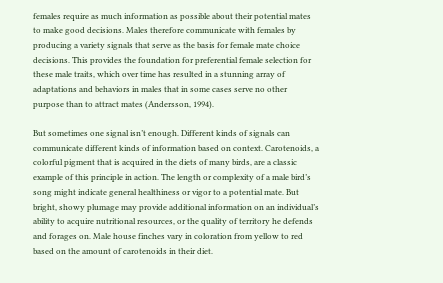females require as much information as possible about their potential mates to make good decisions. Males therefore communicate with females by producing a variety signals that serve as the basis for female mate choice decisions. This provides the foundation for preferential female selection for these male traits, which over time has resulted in a stunning array of adaptations and behaviors in males that in some cases serve no other purpose than to attract mates (Andersson, 1994).

But sometimes one signal isn’t enough. Different kinds of signals can communicate different kinds of information based on context. Carotenoids, a colorful pigment that is acquired in the diets of many birds, are a classic example of this principle in action. The length or complexity of a male bird’s song might indicate general healthiness or vigor to a potential mate. But bright, showy plumage may provide additional information on an individual’s ability to acquire nutritional resources, or the quality of territory he defends and forages on. Male house finches vary in coloration from yellow to red based on the amount of carotenoids in their diet.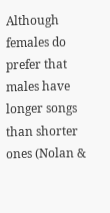Although females do prefer that males have longer songs than shorter ones (Nolan &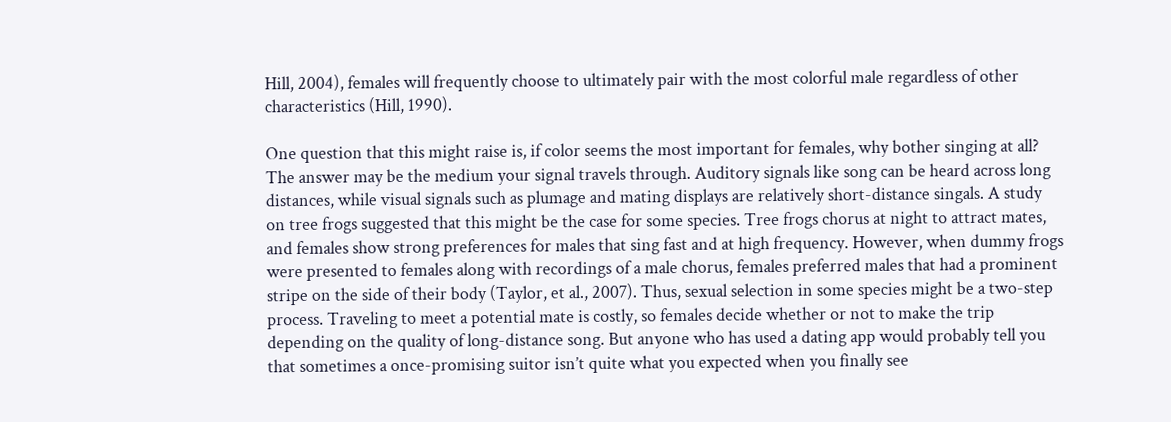Hill, 2004), females will frequently choose to ultimately pair with the most colorful male regardless of other characteristics (Hill, 1990).

One question that this might raise is, if color seems the most important for females, why bother singing at all? The answer may be the medium your signal travels through. Auditory signals like song can be heard across long distances, while visual signals such as plumage and mating displays are relatively short-distance singals. A study on tree frogs suggested that this might be the case for some species. Tree frogs chorus at night to attract mates, and females show strong preferences for males that sing fast and at high frequency. However, when dummy frogs were presented to females along with recordings of a male chorus, females preferred males that had a prominent stripe on the side of their body (Taylor, et al., 2007). Thus, sexual selection in some species might be a two-step process. Traveling to meet a potential mate is costly, so females decide whether or not to make the trip depending on the quality of long-distance song. But anyone who has used a dating app would probably tell you that sometimes a once-promising suitor isn’t quite what you expected when you finally see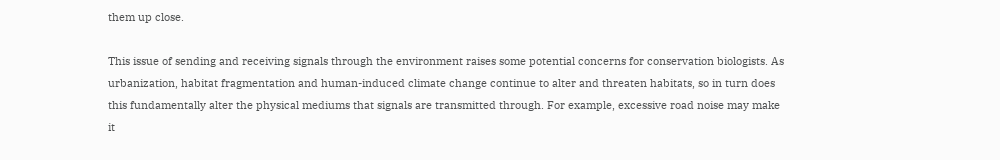them up close.

This issue of sending and receiving signals through the environment raises some potential concerns for conservation biologists. As urbanization, habitat fragmentation and human-induced climate change continue to alter and threaten habitats, so in turn does this fundamentally alter the physical mediums that signals are transmitted through. For example, excessive road noise may make it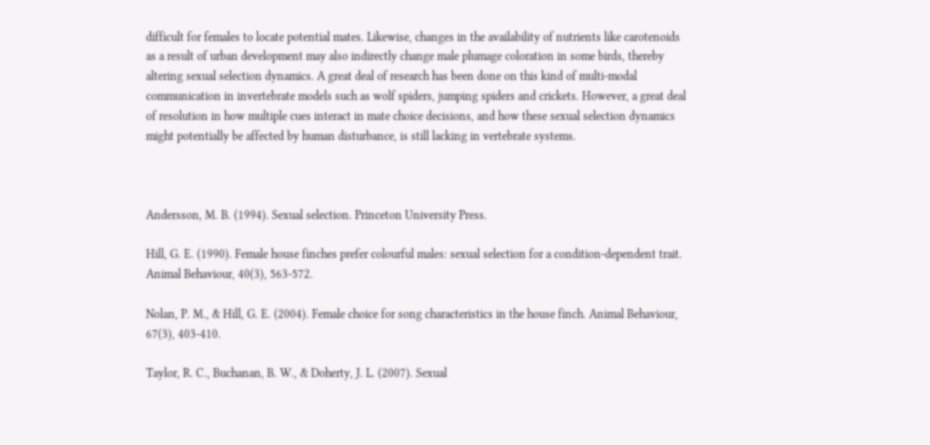difficult for females to locate potential mates. Likewise, changes in the availability of nutrients like carotenoids as a result of urban development may also indirectly change male plumage coloration in some birds, thereby altering sexual selection dynamics. A great deal of research has been done on this kind of multi-modal communication in invertebrate models such as wolf spiders, jumping spiders and crickets. However, a great deal of resolution in how multiple cues interact in mate choice decisions, and how these sexual selection dynamics might potentially be affected by human disturbance, is still lacking in vertebrate systems.



Andersson, M. B. (1994). Sexual selection. Princeton University Press.

Hill, G. E. (1990). Female house finches prefer colourful males: sexual selection for a condition-dependent trait. Animal Behaviour, 40(3), 563-572.

Nolan, P. M., & Hill, G. E. (2004). Female choice for song characteristics in the house finch. Animal Behaviour, 67(3), 403-410.

Taylor, R. C., Buchanan, B. W., & Doherty, J. L. (2007). Sexual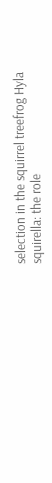selection in the squirrel treefrog Hyla squirella: the role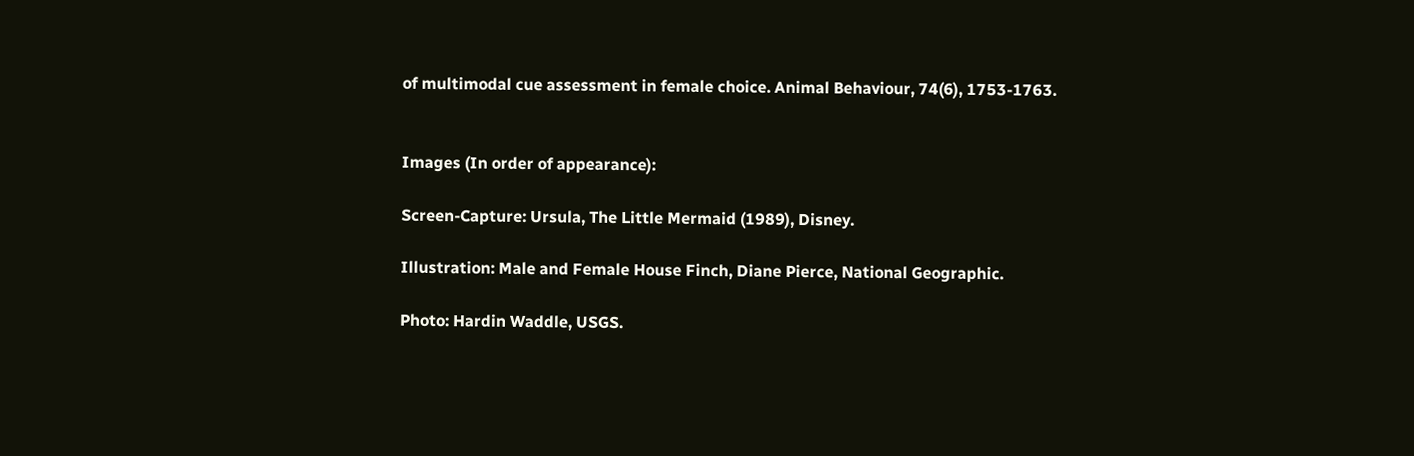of multimodal cue assessment in female choice. Animal Behaviour, 74(6), 1753-1763.


Images (In order of appearance):

Screen-Capture: Ursula, The Little Mermaid (1989), Disney.

Illustration: Male and Female House Finch, Diane Pierce, National Geographic.

Photo: Hardin Waddle, USGS.